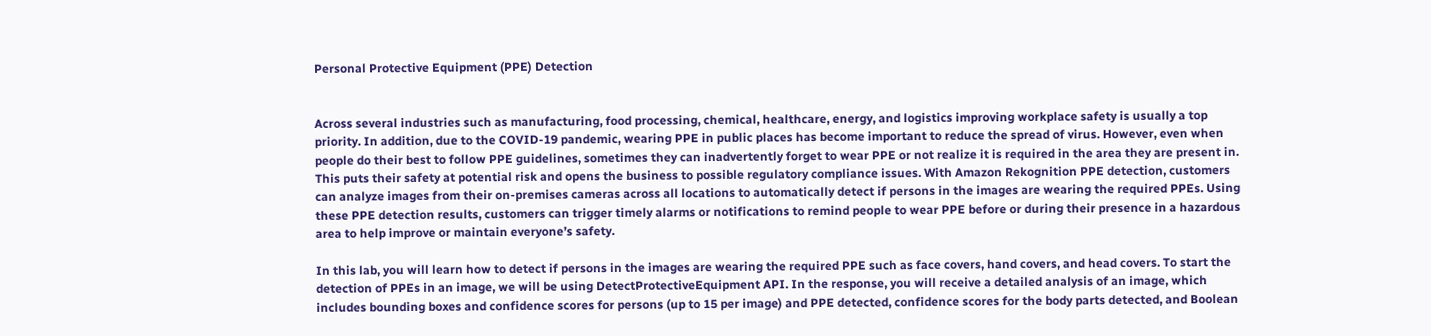Personal Protective Equipment (PPE) Detection


Across several industries such as manufacturing, food processing, chemical, healthcare, energy, and logistics improving workplace safety is usually a top priority. In addition, due to the COVID-19 pandemic, wearing PPE in public places has become important to reduce the spread of virus. However, even when people do their best to follow PPE guidelines, sometimes they can inadvertently forget to wear PPE or not realize it is required in the area they are present in. This puts their safety at potential risk and opens the business to possible regulatory compliance issues. With Amazon Rekognition PPE detection, customers can analyze images from their on-premises cameras across all locations to automatically detect if persons in the images are wearing the required PPEs. Using these PPE detection results, customers can trigger timely alarms or notifications to remind people to wear PPE before or during their presence in a hazardous area to help improve or maintain everyone’s safety.

In this lab, you will learn how to detect if persons in the images are wearing the required PPE such as face covers, hand covers, and head covers. To start the detection of PPEs in an image, we will be using DetectProtectiveEquipment API. In the response, you will receive a detailed analysis of an image, which includes bounding boxes and confidence scores for persons (up to 15 per image) and PPE detected, confidence scores for the body parts detected, and Boolean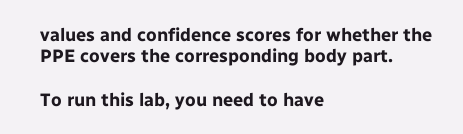values and confidence scores for whether the PPE covers the corresponding body part.

To run this lab, you need to have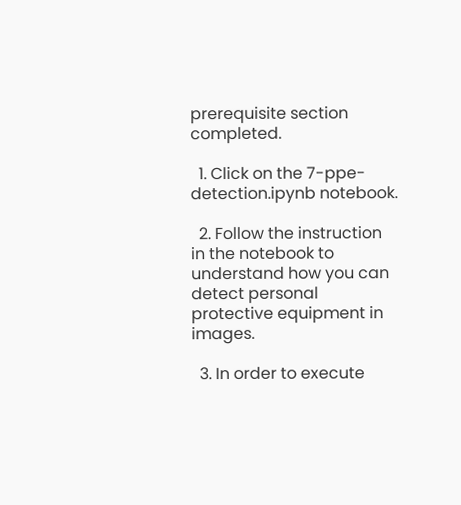prerequisite section completed.

  1. Click on the 7-ppe-detection.ipynb notebook.

  2. Follow the instruction in the notebook to understand how you can detect personal protective equipment in images.

  3. In order to execute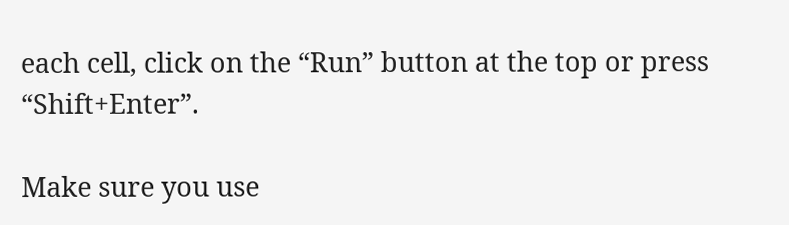each cell, click on the “Run” button at the top or press “Shift+Enter”.

Make sure you use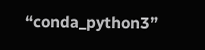“conda_python3”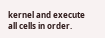kernel and execute all cells in order.